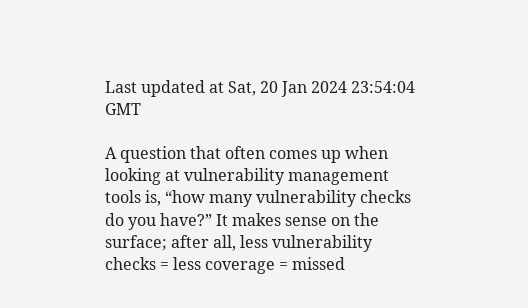Last updated at Sat, 20 Jan 2024 23:54:04 GMT

A question that often comes up when looking at vulnerability management tools is, “how many vulnerability checks do you have?” It makes sense on the surface; after all, less vulnerability checks = less coverage = missed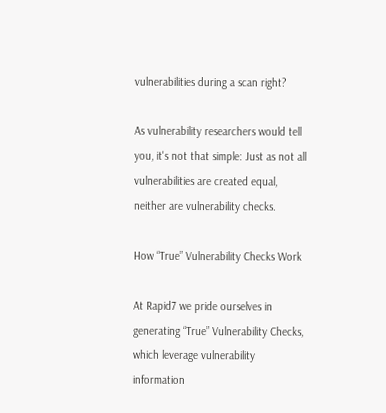vulnerabilities during a scan right?

As vulnerability researchers would tell you, it's not that simple: Just as not all vulnerabilities are created equal, neither are vulnerability checks.

How “True” Vulnerability Checks Work

At Rapid7 we pride ourselves in generating “True” Vulnerability Checks, which leverage vulnerability information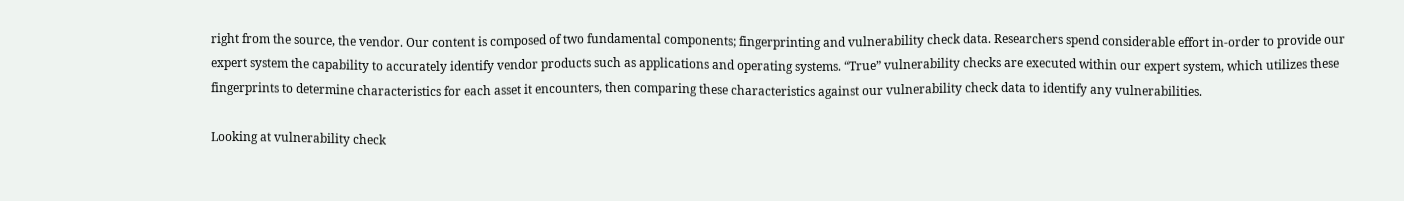right from the source, the vendor. Our content is composed of two fundamental components; fingerprinting and vulnerability check data. Researchers spend considerable effort in-order to provide our expert system the capability to accurately identify vendor products such as applications and operating systems. “True” vulnerability checks are executed within our expert system, which utilizes these fingerprints to determine characteristics for each asset it encounters, then comparing these characteristics against our vulnerability check data to identify any vulnerabilities.

Looking at vulnerability check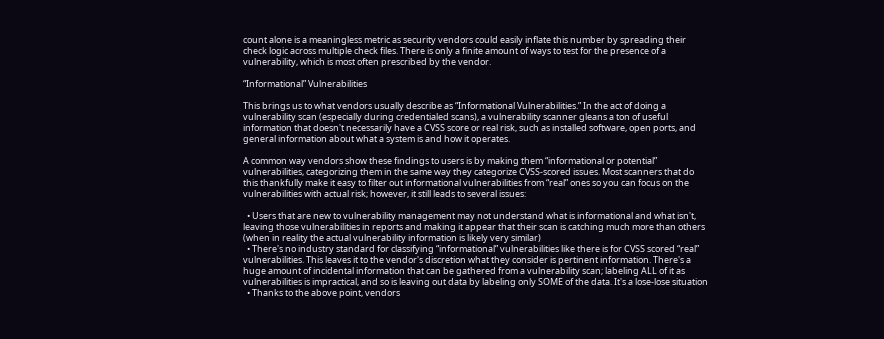count alone is a meaningless metric as security vendors could easily inflate this number by spreading their check logic across multiple check files. There is only a finite amount of ways to test for the presence of a vulnerability, which is most often prescribed by the vendor.

“Informational” Vulnerabilities

This brings us to what vendors usually describe as “Informational Vulnerabilities.” In the act of doing a vulnerability scan (especially during credentialed scans), a vulnerability scanner gleans a ton of useful information that doesn't necessarily have a CVSS score or real risk, such as installed software, open ports, and general information about what a system is and how it operates.

A common way vendors show these findings to users is by making them “informational or potential” vulnerabilities, categorizing them in the same way they categorize CVSS-scored issues. Most scanners that do this thankfully make it easy to filter out informational vulnerabilities from “real” ones so you can focus on the vulnerabilities with actual risk; however, it still leads to several issues:

  • Users that are new to vulnerability management may not understand what is informational and what isn't, leaving those vulnerabilities in reports and making it appear that their scan is catching much more than others (when in reality the actual vulnerability information is likely very similar)
  • There's no industry standard for classifying “informational” vulnerabilities like there is for CVSS scored “real” vulnerabilities. This leaves it to the vendor's discretion what they consider is pertinent information. There's a huge amount of incidental information that can be gathered from a vulnerability scan; labeling ALL of it as vulnerabilities is impractical, and so is leaving out data by labeling only SOME of the data. It's a lose-lose situation
  • Thanks to the above point, vendors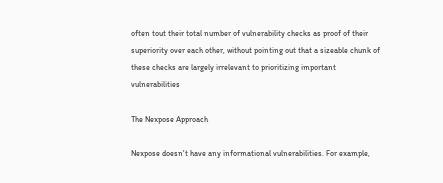often tout their total number of vulnerability checks as proof of their superiority over each other, without pointing out that a sizeable chunk of these checks are largely irrelevant to prioritizing important vulnerabilities

The Nexpose Approach

Nexpose doesn't have any informational vulnerabilities. For example,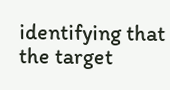identifying that the target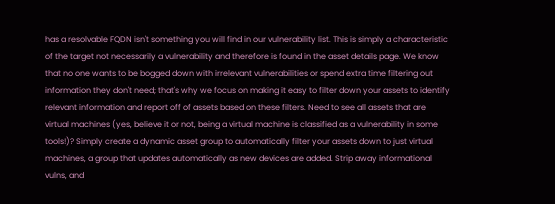has a resolvable FQDN isn't something you will find in our vulnerability list. This is simply a characteristic of the target not necessarily a vulnerability and therefore is found in the asset details page. We know that no one wants to be bogged down with irrelevant vulnerabilities or spend extra time filtering out information they don't need; that's why we focus on making it easy to filter down your assets to identify relevant information and report off of assets based on these filters. Need to see all assets that are virtual machines (yes, believe it or not, being a virtual machine is classified as a vulnerability in some tools!)? Simply create a dynamic asset group to automatically filter your assets down to just virtual machines, a group that updates automatically as new devices are added. Strip away informational vulns, and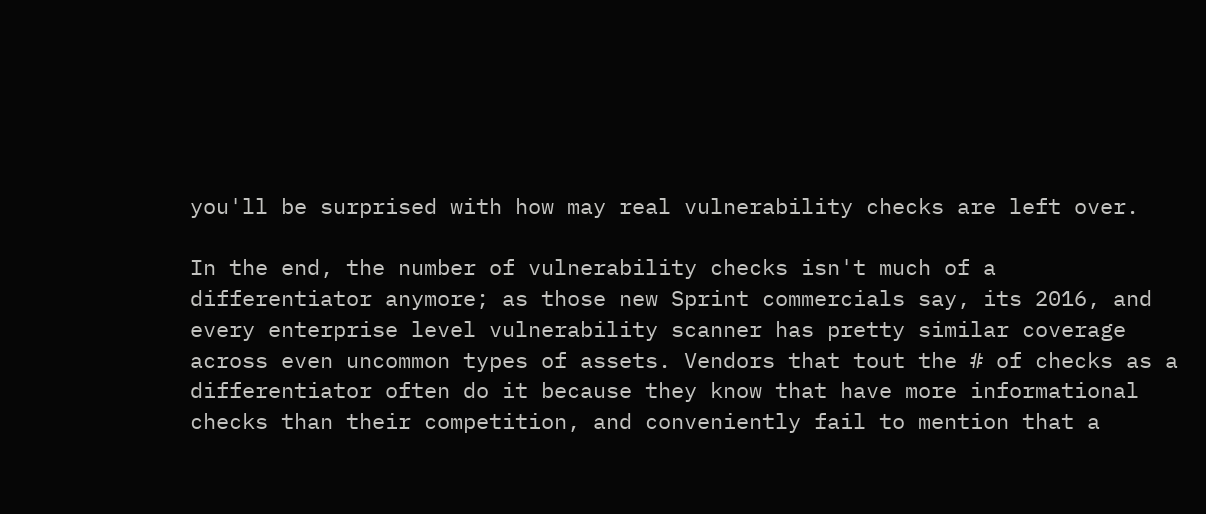you'll be surprised with how may real vulnerability checks are left over.

In the end, the number of vulnerability checks isn't much of a differentiator anymore; as those new Sprint commercials say, its 2016, and every enterprise level vulnerability scanner has pretty similar coverage across even uncommon types of assets. Vendors that tout the # of checks as a differentiator often do it because they know that have more informational checks than their competition, and conveniently fail to mention that a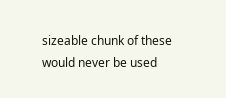sizeable chunk of these would never be used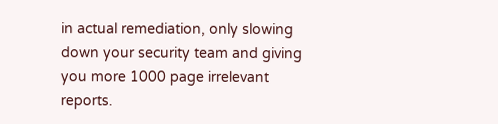in actual remediation, only slowing down your security team and giving you more 1000 page irrelevant reports.